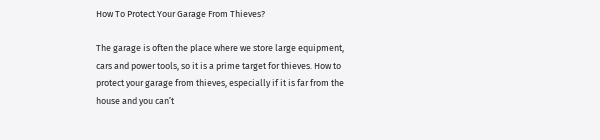How To Protect Your Garage From Thieves?

The garage is often the place where we store large equipment, cars and power tools, so it is a prime target for thieves. How to protect your garage from thieves, especially if it is far from the house and you can’t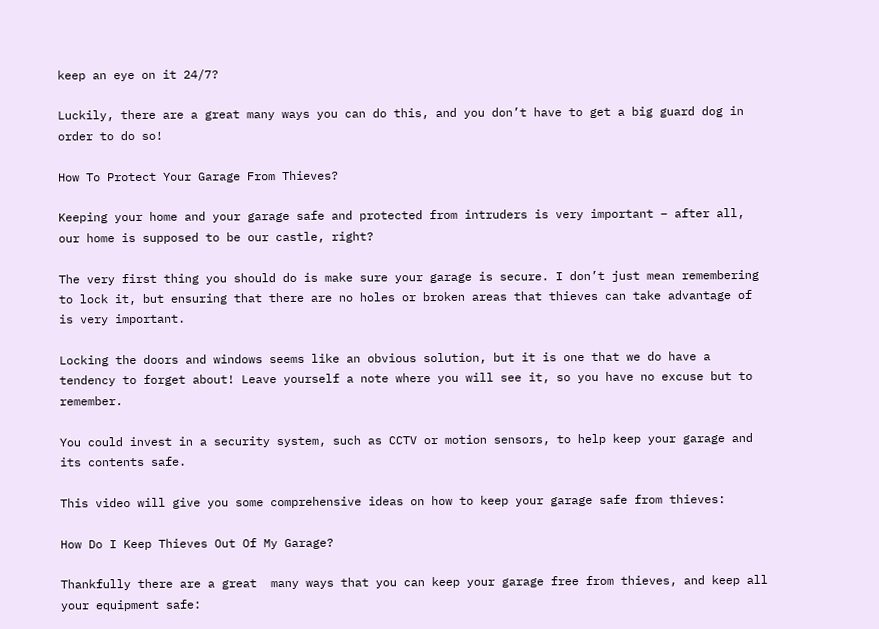keep an eye on it 24/7?

Luckily, there are a great many ways you can do this, and you don’t have to get a big guard dog in order to do so!

How To Protect Your Garage From Thieves?

Keeping your home and your garage safe and protected from intruders is very important – after all, our home is supposed to be our castle, right?

The very first thing you should do is make sure your garage is secure. I don’t just mean remembering to lock it, but ensuring that there are no holes or broken areas that thieves can take advantage of is very important.

Locking the doors and windows seems like an obvious solution, but it is one that we do have a tendency to forget about! Leave yourself a note where you will see it, so you have no excuse but to remember.

You could invest in a security system, such as CCTV or motion sensors, to help keep your garage and its contents safe.

This video will give you some comprehensive ideas on how to keep your garage safe from thieves:

How Do I Keep Thieves Out Of My Garage?

Thankfully there are a great  many ways that you can keep your garage free from thieves, and keep all your equipment safe: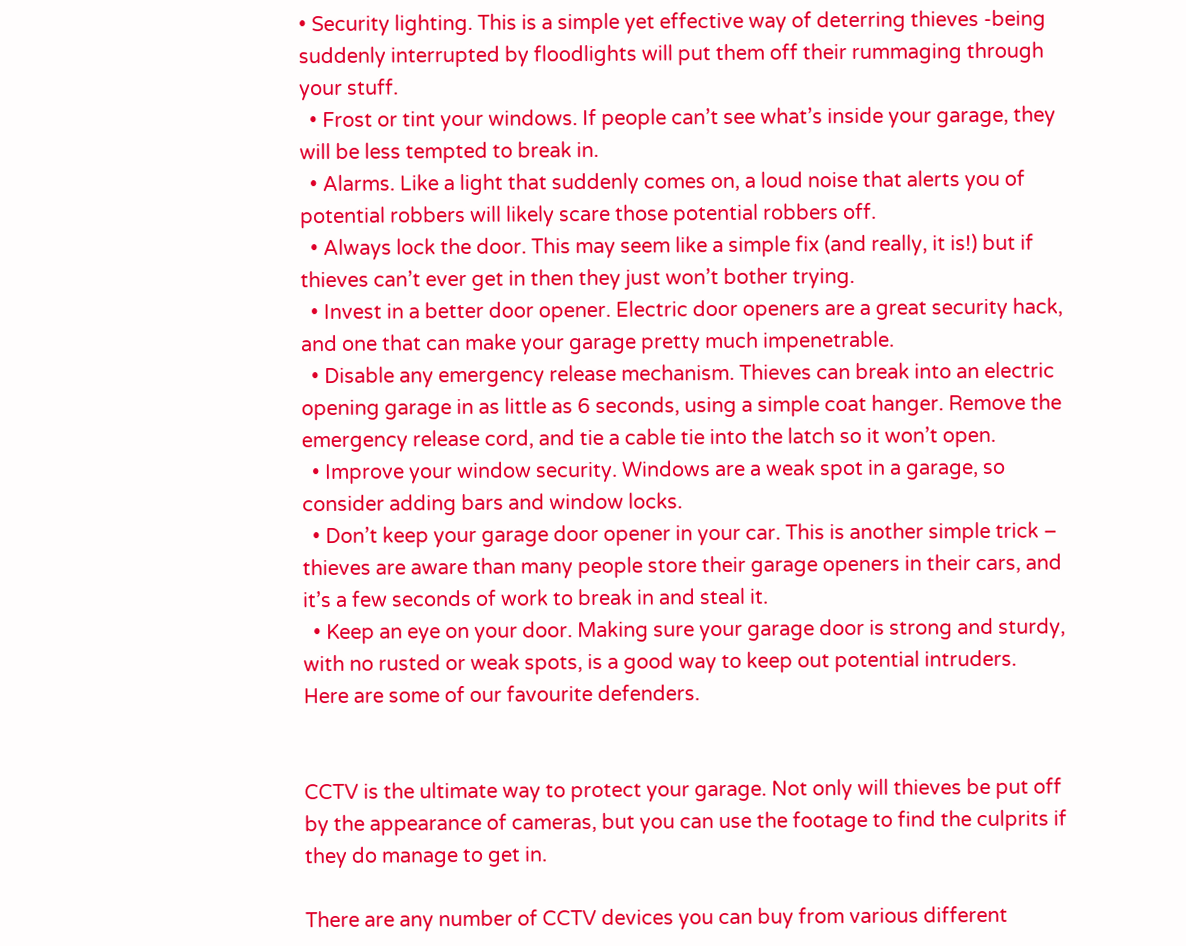• Security lighting. This is a simple yet effective way of deterring thieves -being suddenly interrupted by floodlights will put them off their rummaging through your stuff.
  • Frost or tint your windows. If people can’t see what’s inside your garage, they will be less tempted to break in.
  • Alarms. Like a light that suddenly comes on, a loud noise that alerts you of potential robbers will likely scare those potential robbers off.
  • Always lock the door. This may seem like a simple fix (and really, it is!) but if thieves can’t ever get in then they just won’t bother trying.
  • Invest in a better door opener. Electric door openers are a great security hack, and one that can make your garage pretty much impenetrable.
  • Disable any emergency release mechanism. Thieves can break into an electric opening garage in as little as 6 seconds, using a simple coat hanger. Remove the emergency release cord, and tie a cable tie into the latch so it won’t open.
  • Improve your window security. Windows are a weak spot in a garage, so consider adding bars and window locks.
  • Don’t keep your garage door opener in your car. This is another simple trick – thieves are aware than many people store their garage openers in their cars, and it’s a few seconds of work to break in and steal it.
  • Keep an eye on your door. Making sure your garage door is strong and sturdy, with no rusted or weak spots, is a good way to keep out potential intruders. Here are some of our favourite defenders.


CCTV is the ultimate way to protect your garage. Not only will thieves be put off by the appearance of cameras, but you can use the footage to find the culprits if they do manage to get in.

There are any number of CCTV devices you can buy from various different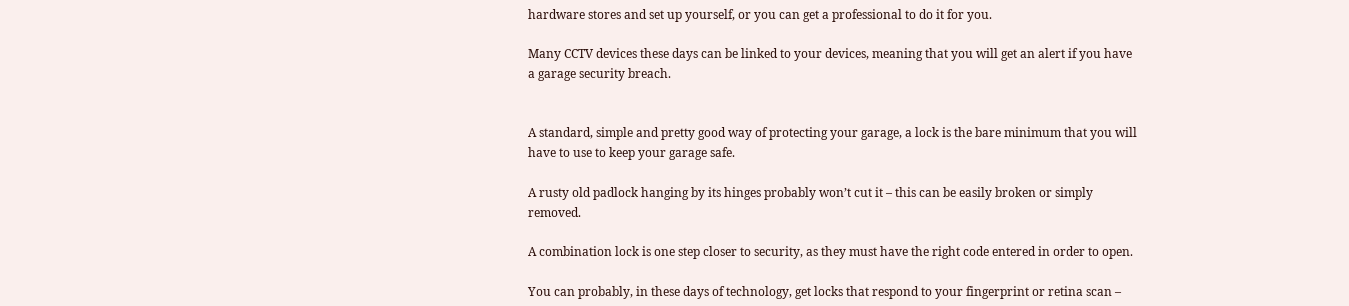hardware stores and set up yourself, or you can get a professional to do it for you.

Many CCTV devices these days can be linked to your devices, meaning that you will get an alert if you have a garage security breach.


A standard, simple and pretty good way of protecting your garage, a lock is the bare minimum that you will have to use to keep your garage safe.

A rusty old padlock hanging by its hinges probably won’t cut it – this can be easily broken or simply removed.

A combination lock is one step closer to security, as they must have the right code entered in order to open.

You can probably, in these days of technology, get locks that respond to your fingerprint or retina scan –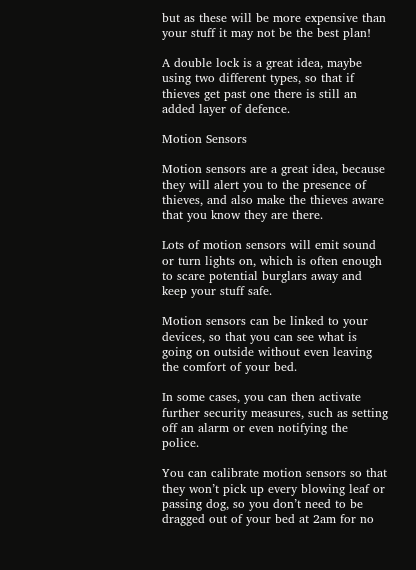but as these will be more expensive than your stuff it may not be the best plan!

A double lock is a great idea, maybe using two different types, so that if thieves get past one there is still an added layer of defence.

Motion Sensors

Motion sensors are a great idea, because they will alert you to the presence of thieves, and also make the thieves aware that you know they are there.

Lots of motion sensors will emit sound or turn lights on, which is often enough to scare potential burglars away and keep your stuff safe.

Motion sensors can be linked to your devices, so that you can see what is going on outside without even leaving the comfort of your bed.

In some cases, you can then activate further security measures, such as setting off an alarm or even notifying the police.

You can calibrate motion sensors so that they won’t pick up every blowing leaf or passing dog, so you don’t need to be dragged out of your bed at 2am for no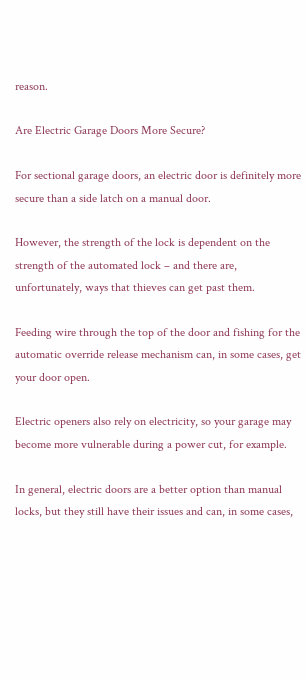reason.

Are Electric Garage Doors More Secure?

For sectional garage doors, an electric door is definitely more secure than a side latch on a manual door.

However, the strength of the lock is dependent on the strength of the automated lock – and there are, unfortunately, ways that thieves can get past them.

Feeding wire through the top of the door and fishing for the automatic override release mechanism can, in some cases, get your door open.

Electric openers also rely on electricity, so your garage may become more vulnerable during a power cut, for example.

In general, electric doors are a better option than manual locks, but they still have their issues and can, in some cases,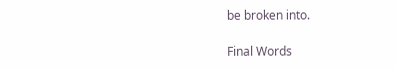be broken into.

Final Words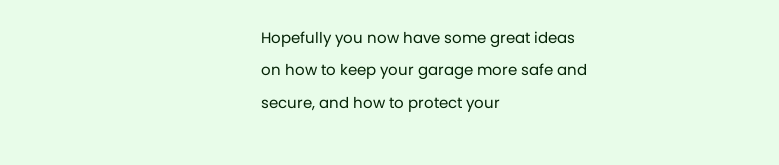Hopefully you now have some great ideas on how to keep your garage more safe and secure, and how to protect your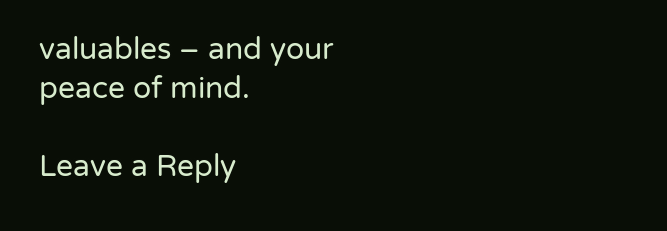valuables – and your peace of mind.

Leave a Reply